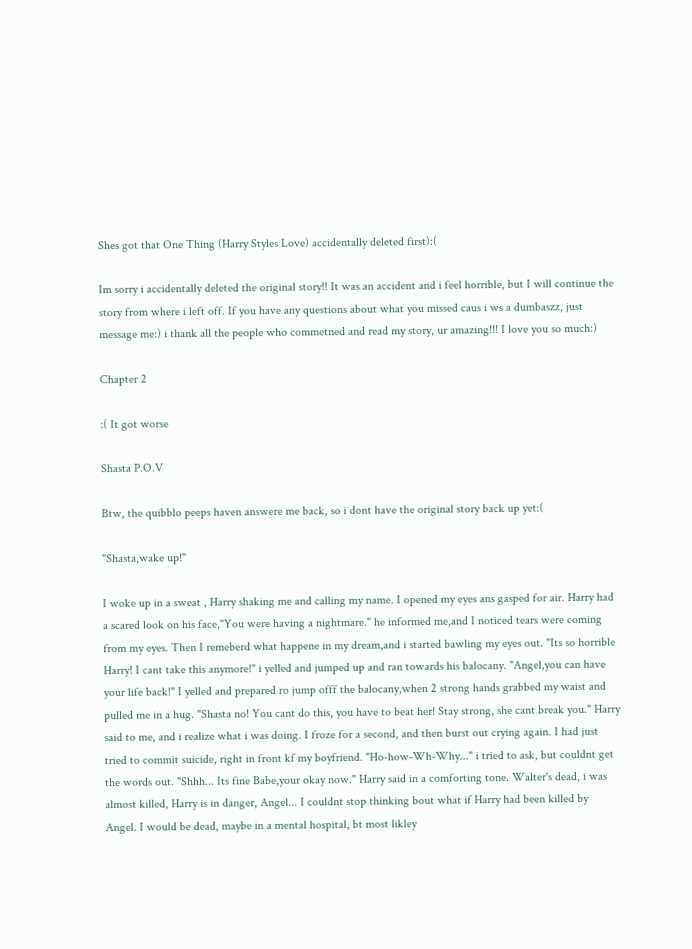Shes got that One Thing (Harry Styles Love) accidentally deleted first):(

Im sorry i accidentally deleted the original story!! It was an accident and i feel horrible, but I will continue the story from where i left off. If you have any questions about what you missed caus i ws a dumbaszz, just message me:) i thank all the people who commetned and read my story, ur amazing!!! I love you so much:)

Chapter 2

:( It got worse

Shasta P.O.V

Btw, the quibblo peeps haven answere me back, so i dont have the original story back up yet:(

"Shasta,wake up!"

I woke up in a sweat , Harry shaking me and calling my name. I opened my eyes ans gasped for air. Harry had a scared look on his face,"You were having a nightmare." he informed me,and I noticed tears were coming from my eyes. Then I remeberd what happene in my dream,and i started bawling my eyes out. "Its so horrible Harry! I cant take this anymore!" i yelled and jumped up and ran towards his balocany. "Angel,you can have your life back!" I yelled and prepared ro jump offf the balocany,when 2 strong hands grabbed my waist and pulled me in a hug. "Shasta no! You cant do this, you have to beat her! Stay strong, she cant break you." Harry said to me, and i realize what i was doing. I froze for a second, and then burst out crying again. I had just tried to commit suicide, right in front kf my boyfriend. "Ho-how-Wh-Why..." i tried to ask, but couldnt get the words out. "Shhh... Its fine Babe,your okay now." Harry said in a comforting tone. Walter's dead, i was almost killed, Harry is in danger, Angel... I couldnt stop thinking bout what if Harry had been killed by Angel. I would be dead, maybe in a mental hospital, bt most likley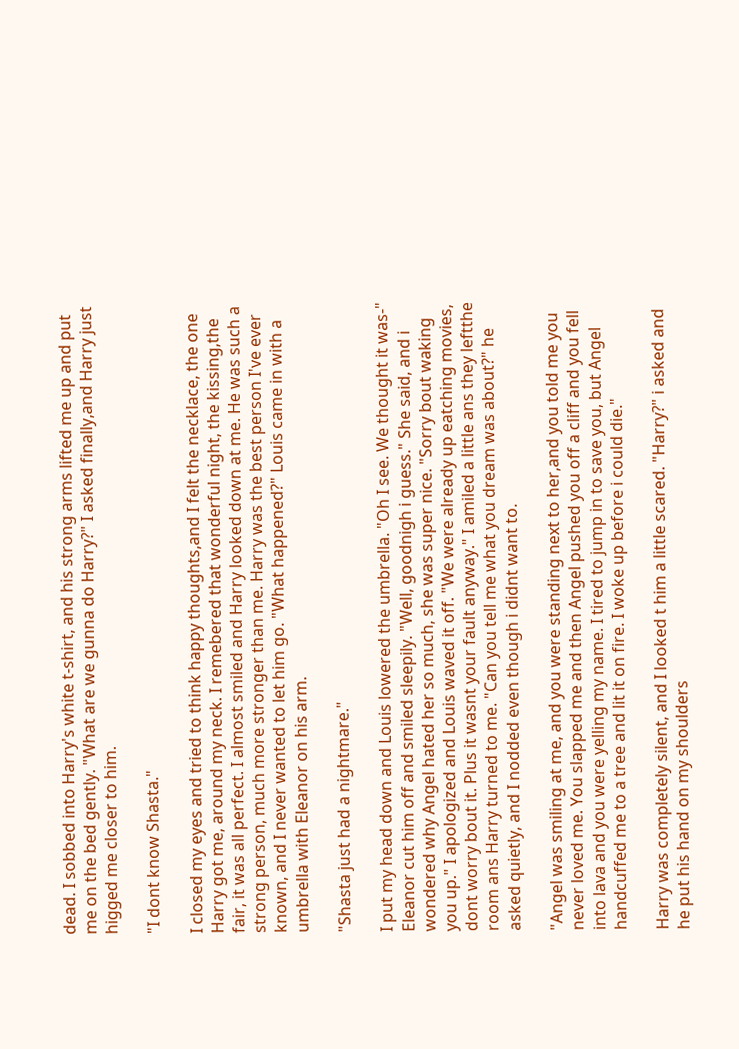dead. I sobbed into Harry's white t-shirt, and his strong arms lifted me up and put me on the bed gently. "What are we gunna do Harry?" I asked finally,and Harry just higged me closer to him.

"I dont know Shasta."

I closed my eyes and tried to think happy thoughts,and I felt the necklace, the one Harry got me, around my neck. I remebered that wonderful night, the kissing,the fair, it was all perfect. I almost smiled and Harry looked down at me. He was such a strong person, much more stronger than me. Harry was the best person I've ever known, and I never wanted to let him go. "What happened?" Louis came in with a umbrella with Eleanor on his arm.

"Shasta just had a nightmare."

I put my head down and Louis lowered the umbrella. "Oh I see. We thought it was-" Eleanor cut him off and smiled sleepily. "Well, goodnigh i guess." She said, and i wondered why Angel hated her so much, she was super nice. "Sorry bout waking you up." I apologized and Louis waved it off. "We were already up eatching movies, dont worry bout it. Plus it wasnt your fault anyway." I amiled a little ans they leftthe room ans Harry turned to me. "Can you tell me what you dream was about?" he asked quietly, and I nodded even though i didnt want to.

"Angel was smiling at me, and you were standing next to her,and you told me you never loved me. You slapped me and then Angel pushed you off a cliff and you fell into lava and you were yelling my name. I tired to jump in to save you, but Angel handcuffed me to a tree and lit it on fire. I woke up before i could die."

Harry was completely silent, and I looked t him a little scared. "Harry?" i asked and he put his hand on my shoulders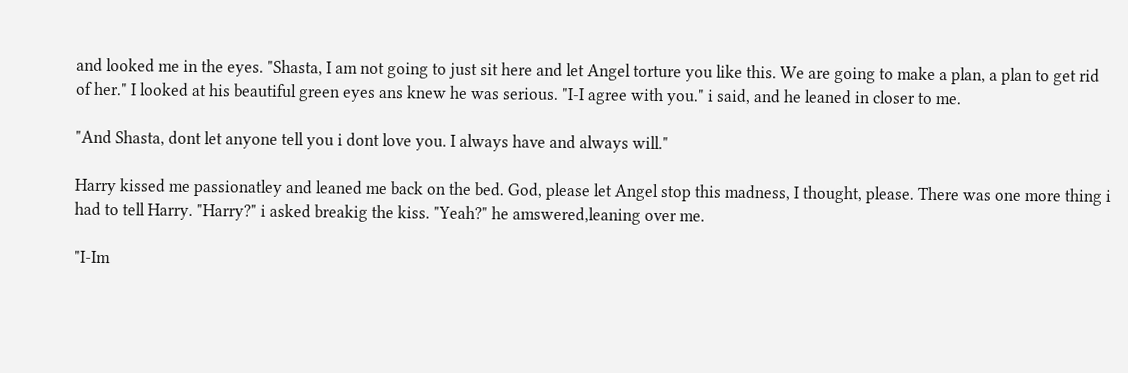and looked me in the eyes. "Shasta, I am not going to just sit here and let Angel torture you like this. We are going to make a plan, a plan to get rid of her." I looked at his beautiful green eyes ans knew he was serious. "I-I agree with you." i said, and he leaned in closer to me.

"And Shasta, dont let anyone tell you i dont love you. I always have and always will."

Harry kissed me passionatley and leaned me back on the bed. God, please let Angel stop this madness, I thought, please. There was one more thing i had to tell Harry. "Harry?" i asked breakig the kiss. "Yeah?" he amswered,leaning over me.

"I-Im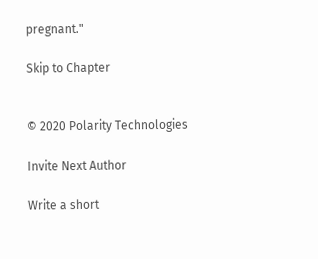pregnant."

Skip to Chapter


© 2020 Polarity Technologies

Invite Next Author

Write a short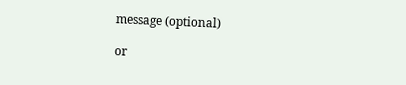message (optional)

or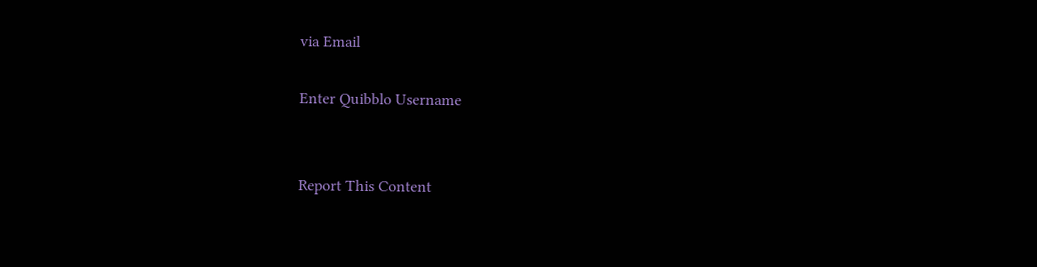via Email

Enter Quibblo Username


Report This Content